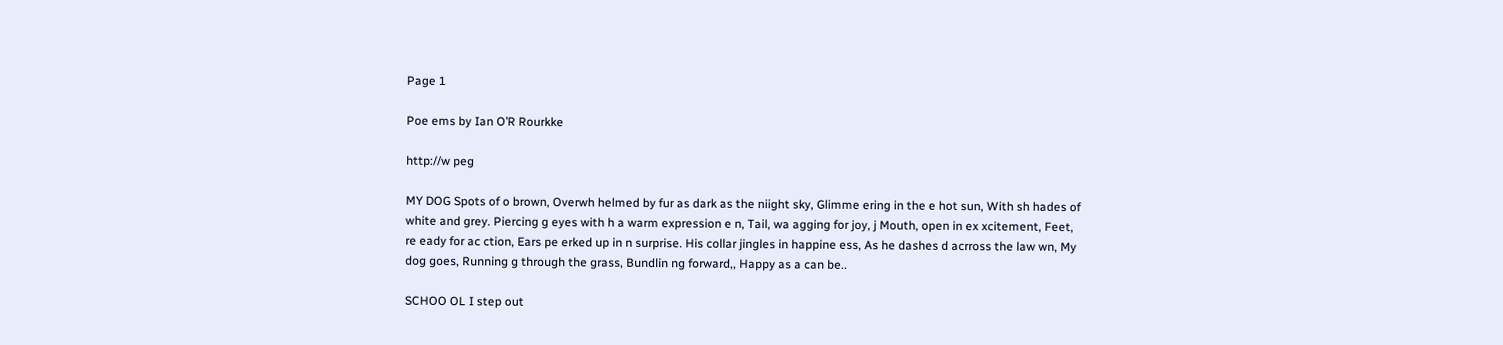Page 1

Poe ems by Ian O’R Rourkke

http://w peg

MY DOG Spots of o brown, Overwh helmed by fur as dark as the niight sky, Glimme ering in the e hot sun, With sh hades of white and grey. Piercing g eyes with h a warm expression e n, Tail, wa agging for joy, j Mouth, open in ex xcitement, Feet, re eady for ac ction, Ears pe erked up in n surprise. His collar jingles in happine ess, As he dashes d acrross the law wn, My dog goes, Running g through the grass, Bundlin ng forward,, Happy as a can be..

SCHOO OL I step out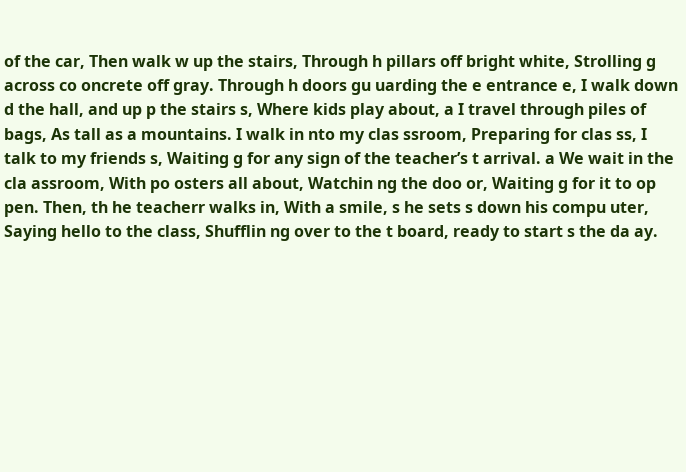of the car, Then walk w up the stairs, Through h pillars off bright white, Strolling g across co oncrete off gray. Through h doors gu uarding the e entrance e, I walk down d the hall, and up p the stairs s, Where kids play about, a I travel through piles of bags, As tall as a mountains. I walk in nto my clas ssroom, Preparing for clas ss, I talk to my friends s, Waiting g for any sign of the teacher’s t arrival. a We wait in the cla assroom, With po osters all about, Watchin ng the doo or, Waiting g for it to op pen. Then, th he teacherr walks in, With a smile, s he sets s down his compu uter, Saying hello to the class, Shufflin ng over to the t board, ready to start s the da ay.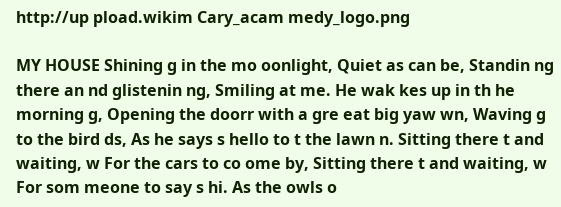http://up pload.wikim Cary_acam medy_logo.png

MY HOUSE Shining g in the mo oonlight, Quiet as can be, Standin ng there an nd glistenin ng, Smiling at me. He wak kes up in th he morning g, Opening the doorr with a gre eat big yaw wn, Waving g to the bird ds, As he says s hello to t the lawn n. Sitting there t and waiting, w For the cars to co ome by, Sitting there t and waiting, w For som meone to say s hi. As the owls o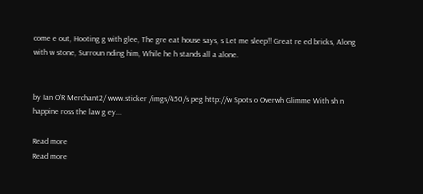come e out, Hooting g with glee, The gre eat house says, s Let me sleep!! Great re ed bricks, Along with w stone, Surroun nding him, While he h stands all a alone.


by Ian O’R Merchant2/ www.sticker /imgs/450/s peg http://w Spots o Overwh Glimme With sh n happine ross the law g ey...

Read more
Read more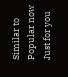Similar to
Popular now
Just for you